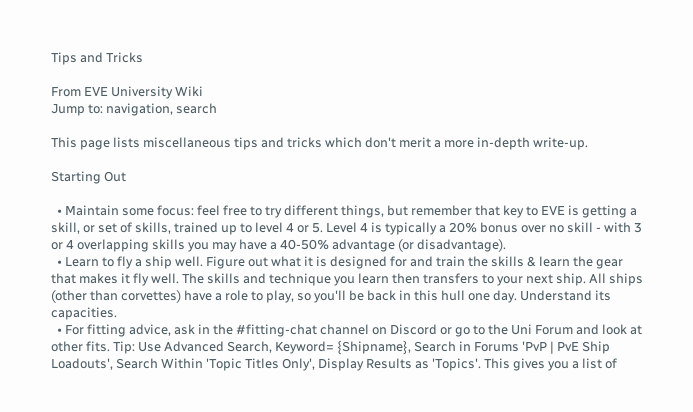Tips and Tricks

From EVE University Wiki
Jump to: navigation, search

This page lists miscellaneous tips and tricks which don't merit a more in-depth write-up.

Starting Out

  • Maintain some focus: feel free to try different things, but remember that key to EVE is getting a skill, or set of skills, trained up to level 4 or 5. Level 4 is typically a 20% bonus over no skill - with 3 or 4 overlapping skills you may have a 40-50% advantage (or disadvantage).
  • Learn to fly a ship well. Figure out what it is designed for and train the skills & learn the gear that makes it fly well. The skills and technique you learn then transfers to your next ship. All ships (other than corvettes) have a role to play, so you'll be back in this hull one day. Understand its capacities.
  • For fitting advice, ask in the #fitting-chat channel on Discord or go to the Uni Forum and look at other fits. Tip: Use Advanced Search, Keyword= {Shipname}, Search in Forums 'PvP | PvE Ship Loadouts', Search Within 'Topic Titles Only', Display Results as 'Topics'. This gives you a list of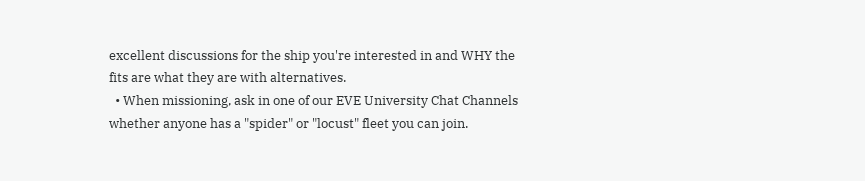excellent discussions for the ship you're interested in and WHY the fits are what they are with alternatives.
  • When missioning, ask in one of our EVE University Chat Channels whether anyone has a "spider" or "locust" fleet you can join.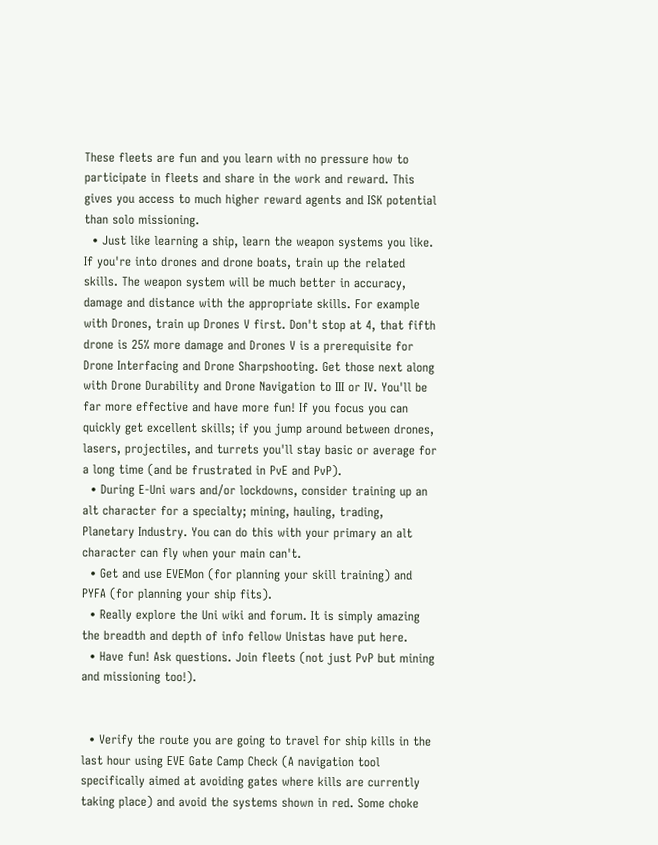These fleets are fun and you learn with no pressure how to participate in fleets and share in the work and reward. This gives you access to much higher reward agents and ISK potential than solo missioning.
  • Just like learning a ship, learn the weapon systems you like. If you're into drones and drone boats, train up the related skills. The weapon system will be much better in accuracy, damage and distance with the appropriate skills. For example with Drones, train up Drones V first. Don't stop at 4, that fifth drone is 25% more damage and Drones V is a prerequisite for Drone Interfacing and Drone Sharpshooting. Get those next along with Drone Durability and Drone Navigation to III or IV. You'll be far more effective and have more fun! If you focus you can quickly get excellent skills; if you jump around between drones, lasers, projectiles, and turrets you'll stay basic or average for a long time (and be frustrated in PvE and PvP).
  • During E-Uni wars and/or lockdowns, consider training up an alt character for a specialty; mining, hauling, trading, Planetary Industry. You can do this with your primary an alt character can fly when your main can't.
  • Get and use EVEMon (for planning your skill training) and PYFA (for planning your ship fits).
  • Really explore the Uni wiki and forum. It is simply amazing the breadth and depth of info fellow Unistas have put here.
  • Have fun! Ask questions. Join fleets (not just PvP but mining and missioning too!).


  • Verify the route you are going to travel for ship kills in the last hour using EVE Gate Camp Check (A navigation tool specifically aimed at avoiding gates where kills are currently taking place) and avoid the systems shown in red. Some choke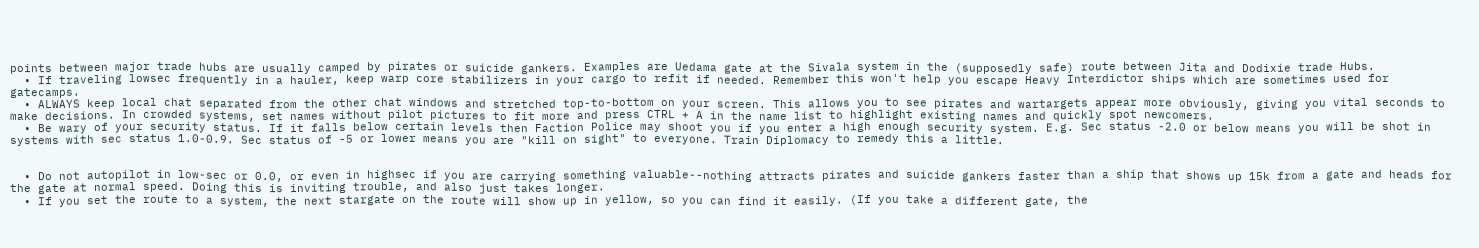points between major trade hubs are usually camped by pirates or suicide gankers. Examples are Uedama gate at the Sivala system in the (supposedly safe) route between Jita and Dodixie trade Hubs.
  • If traveling lowsec frequently in a hauler, keep warp core stabilizers in your cargo to refit if needed. Remember this won't help you escape Heavy Interdictor ships which are sometimes used for gatecamps.
  • ALWAYS keep local chat separated from the other chat windows and stretched top-to-bottom on your screen. This allows you to see pirates and wartargets appear more obviously, giving you vital seconds to make decisions. In crowded systems, set names without pilot pictures to fit more and press CTRL + A in the name list to highlight existing names and quickly spot newcomers.
  • Be wary of your security status. If it falls below certain levels then Faction Police may shoot you if you enter a high enough security system. E.g. Sec status -2.0 or below means you will be shot in systems with sec status 1.0-0.9. Sec status of -5 or lower means you are "kill on sight" to everyone. Train Diplomacy to remedy this a little.


  • Do not autopilot in low-sec or 0.0, or even in highsec if you are carrying something valuable--nothing attracts pirates and suicide gankers faster than a ship that shows up 15k from a gate and heads for the gate at normal speed. Doing this is inviting trouble, and also just takes longer.
  • If you set the route to a system, the next stargate on the route will show up in yellow, so you can find it easily. (If you take a different gate, the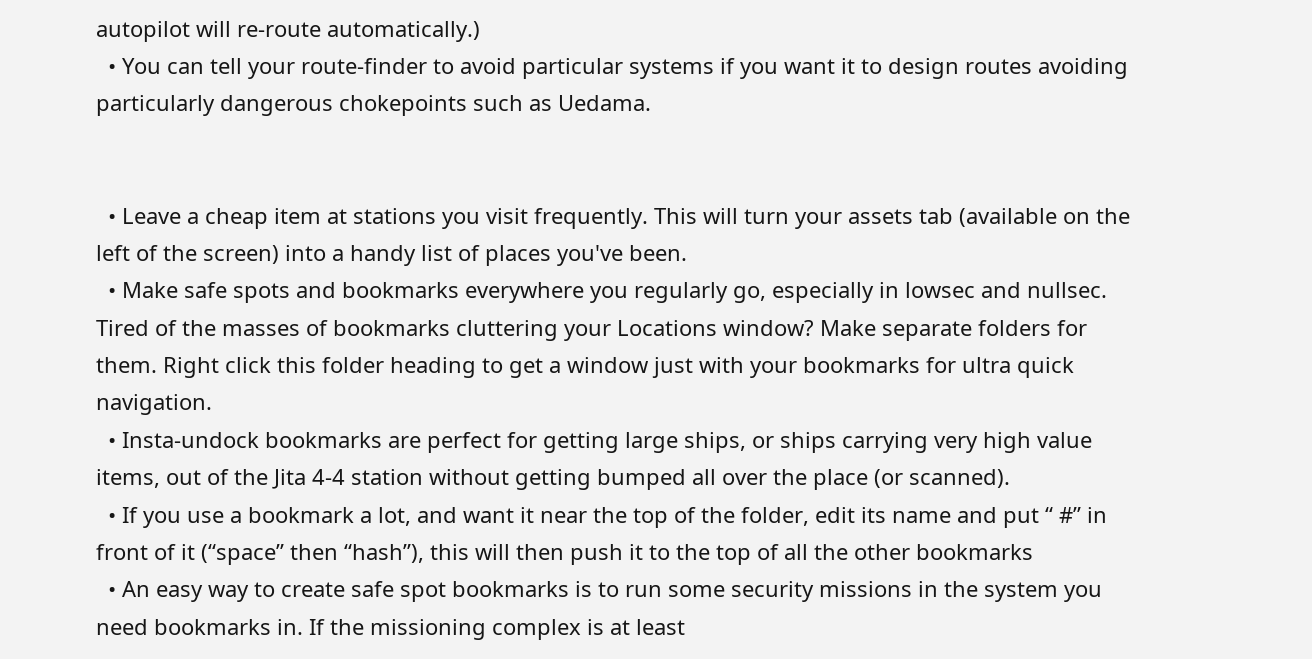autopilot will re-route automatically.)
  • You can tell your route-finder to avoid particular systems if you want it to design routes avoiding particularly dangerous chokepoints such as Uedama.


  • Leave a cheap item at stations you visit frequently. This will turn your assets tab (available on the left of the screen) into a handy list of places you've been.
  • Make safe spots and bookmarks everywhere you regularly go, especially in lowsec and nullsec. Tired of the masses of bookmarks cluttering your Locations window? Make separate folders for them. Right click this folder heading to get a window just with your bookmarks for ultra quick navigation.
  • Insta-undock bookmarks are perfect for getting large ships, or ships carrying very high value items, out of the Jita 4-4 station without getting bumped all over the place (or scanned).
  • If you use a bookmark a lot, and want it near the top of the folder, edit its name and put “ #” in front of it (“space” then “hash”), this will then push it to the top of all the other bookmarks
  • An easy way to create safe spot bookmarks is to run some security missions in the system you need bookmarks in. If the missioning complex is at least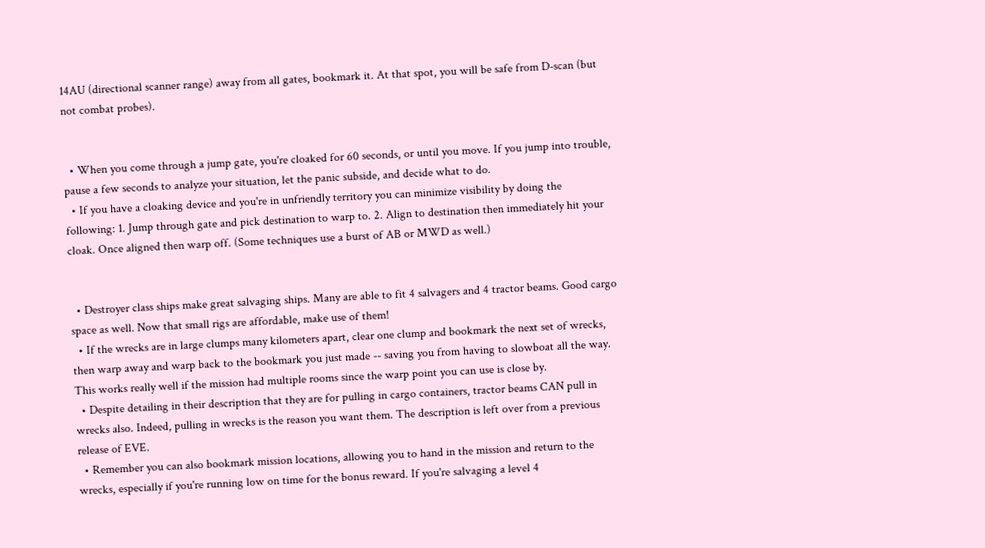14AU (directional scanner range) away from all gates, bookmark it. At that spot, you will be safe from D-scan (but not combat probes).


  • When you come through a jump gate, you're cloaked for 60 seconds, or until you move. If you jump into trouble, pause a few seconds to analyze your situation, let the panic subside, and decide what to do.
  • If you have a cloaking device and you're in unfriendly territory you can minimize visibility by doing the following: 1. Jump through gate and pick destination to warp to. 2. Align to destination then immediately hit your cloak. Once aligned then warp off. (Some techniques use a burst of AB or MWD as well.)


  • Destroyer class ships make great salvaging ships. Many are able to fit 4 salvagers and 4 tractor beams. Good cargo space as well. Now that small rigs are affordable, make use of them!
  • If the wrecks are in large clumps many kilometers apart, clear one clump and bookmark the next set of wrecks, then warp away and warp back to the bookmark you just made -- saving you from having to slowboat all the way.
This works really well if the mission had multiple rooms since the warp point you can use is close by.
  • Despite detailing in their description that they are for pulling in cargo containers, tractor beams CAN pull in wrecks also. Indeed, pulling in wrecks is the reason you want them. The description is left over from a previous release of EVE.
  • Remember you can also bookmark mission locations, allowing you to hand in the mission and return to the wrecks, especially if you're running low on time for the bonus reward. If you're salvaging a level 4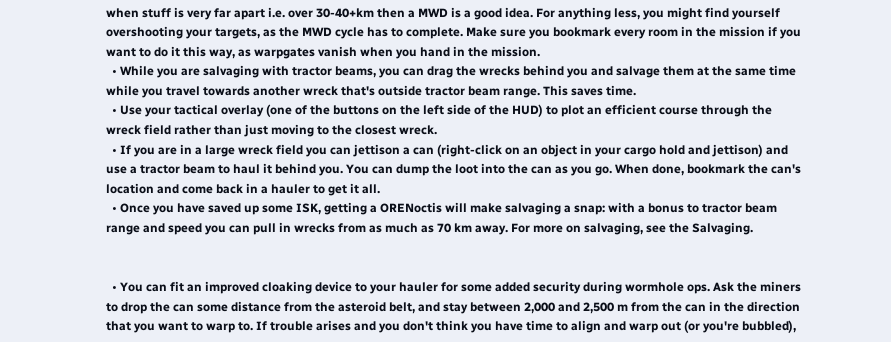when stuff is very far apart i.e. over 30-40+km then a MWD is a good idea. For anything less, you might find yourself overshooting your targets, as the MWD cycle has to complete. Make sure you bookmark every room in the mission if you want to do it this way, as warpgates vanish when you hand in the mission.
  • While you are salvaging with tractor beams, you can drag the wrecks behind you and salvage them at the same time while you travel towards another wreck that's outside tractor beam range. This saves time.
  • Use your tactical overlay (one of the buttons on the left side of the HUD) to plot an efficient course through the wreck field rather than just moving to the closest wreck.
  • If you are in a large wreck field you can jettison a can (right-click on an object in your cargo hold and jettison) and use a tractor beam to haul it behind you. You can dump the loot into the can as you go. When done, bookmark the can's location and come back in a hauler to get it all.
  • Once you have saved up some ISK, getting a ORENoctis will make salvaging a snap: with a bonus to tractor beam range and speed you can pull in wrecks from as much as 70 km away. For more on salvaging, see the Salvaging.


  • You can fit an improved cloaking device to your hauler for some added security during wormhole ops. Ask the miners to drop the can some distance from the asteroid belt, and stay between 2,000 and 2,500 m from the can in the direction that you want to warp to. If trouble arises and you don't think you have time to align and warp out (or you're bubbled),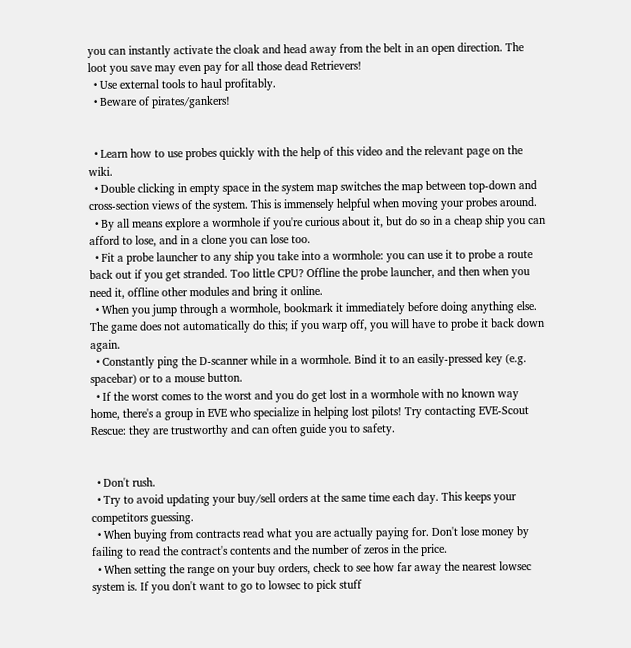you can instantly activate the cloak and head away from the belt in an open direction. The loot you save may even pay for all those dead Retrievers!
  • Use external tools to haul profitably.
  • Beware of pirates/gankers!


  • Learn how to use probes quickly with the help of this video and the relevant page on the wiki.
  • Double clicking in empty space in the system map switches the map between top-down and cross-section views of the system. This is immensely helpful when moving your probes around.
  • By all means explore a wormhole if you're curious about it, but do so in a cheap ship you can afford to lose, and in a clone you can lose too.
  • Fit a probe launcher to any ship you take into a wormhole: you can use it to probe a route back out if you get stranded. Too little CPU? Offline the probe launcher, and then when you need it, offline other modules and bring it online.
  • When you jump through a wormhole, bookmark it immediately before doing anything else. The game does not automatically do this; if you warp off, you will have to probe it back down again.
  • Constantly ping the D-scanner while in a wormhole. Bind it to an easily-pressed key (e.g. spacebar) or to a mouse button.
  • If the worst comes to the worst and you do get lost in a wormhole with no known way home, there's a group in EVE who specialize in helping lost pilots! Try contacting EVE-Scout Rescue: they are trustworthy and can often guide you to safety.


  • Don't rush.
  • Try to avoid updating your buy/sell orders at the same time each day. This keeps your competitors guessing.
  • When buying from contracts read what you are actually paying for. Don't lose money by failing to read the contract's contents and the number of zeros in the price.
  • When setting the range on your buy orders, check to see how far away the nearest lowsec system is. If you don't want to go to lowsec to pick stuff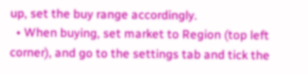up, set the buy range accordingly.
  • When buying, set market to Region (top left corner), and go to the settings tab and tick the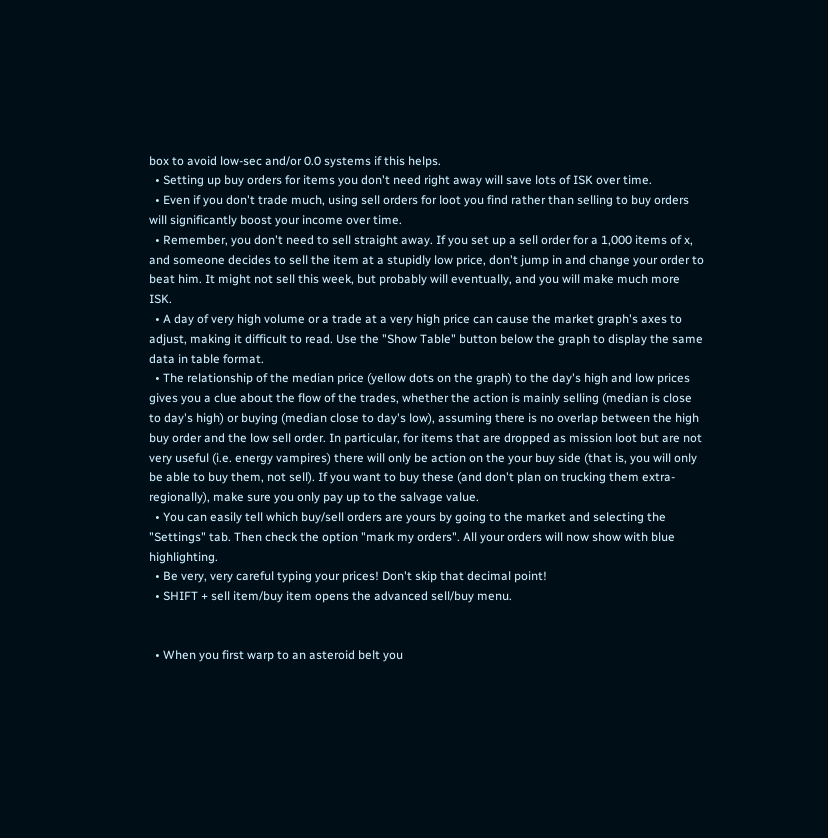box to avoid low-sec and/or 0.0 systems if this helps.
  • Setting up buy orders for items you don't need right away will save lots of ISK over time.
  • Even if you don't trade much, using sell orders for loot you find rather than selling to buy orders will significantly boost your income over time.
  • Remember, you don't need to sell straight away. If you set up a sell order for a 1,000 items of x, and someone decides to sell the item at a stupidly low price, don't jump in and change your order to beat him. It might not sell this week, but probably will eventually, and you will make much more ISK.
  • A day of very high volume or a trade at a very high price can cause the market graph's axes to adjust, making it difficult to read. Use the "Show Table" button below the graph to display the same data in table format.
  • The relationship of the median price (yellow dots on the graph) to the day's high and low prices gives you a clue about the flow of the trades, whether the action is mainly selling (median is close to day's high) or buying (median close to day's low), assuming there is no overlap between the high buy order and the low sell order. In particular, for items that are dropped as mission loot but are not very useful (i.e. energy vampires) there will only be action on the your buy side (that is, you will only be able to buy them, not sell). If you want to buy these (and don't plan on trucking them extra-regionally), make sure you only pay up to the salvage value.
  • You can easily tell which buy/sell orders are yours by going to the market and selecting the "Settings" tab. Then check the option "mark my orders". All your orders will now show with blue highlighting.
  • Be very, very careful typing your prices! Don't skip that decimal point!
  • SHIFT + sell item/buy item opens the advanced sell/buy menu.


  • When you first warp to an asteroid belt you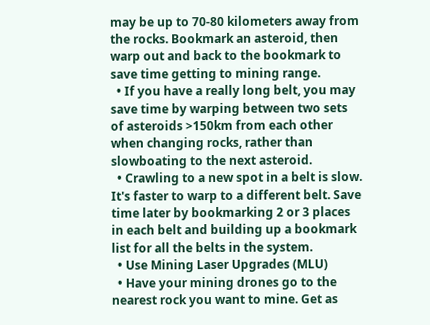may be up to 70-80 kilometers away from the rocks. Bookmark an asteroid, then warp out and back to the bookmark to save time getting to mining range.
  • If you have a really long belt, you may save time by warping between two sets of asteroids >150km from each other when changing rocks, rather than slowboating to the next asteroid.
  • Crawling to a new spot in a belt is slow. It's faster to warp to a different belt. Save time later by bookmarking 2 or 3 places in each belt and building up a bookmark list for all the belts in the system.
  • Use Mining Laser Upgrades (MLU)
  • Have your mining drones go to the nearest rock you want to mine. Get as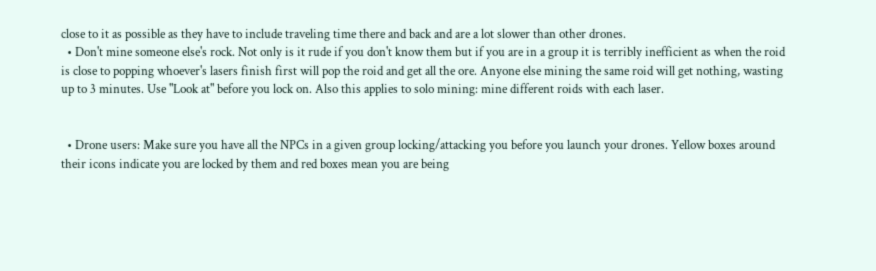close to it as possible as they have to include traveling time there and back and are a lot slower than other drones.
  • Don't mine someone else's rock. Not only is it rude if you don't know them but if you are in a group it is terribly inefficient as when the roid is close to popping whoever's lasers finish first will pop the roid and get all the ore. Anyone else mining the same roid will get nothing, wasting up to 3 minutes. Use "Look at" before you lock on. Also this applies to solo mining: mine different roids with each laser.


  • Drone users: Make sure you have all the NPCs in a given group locking/attacking you before you launch your drones. Yellow boxes around their icons indicate you are locked by them and red boxes mean you are being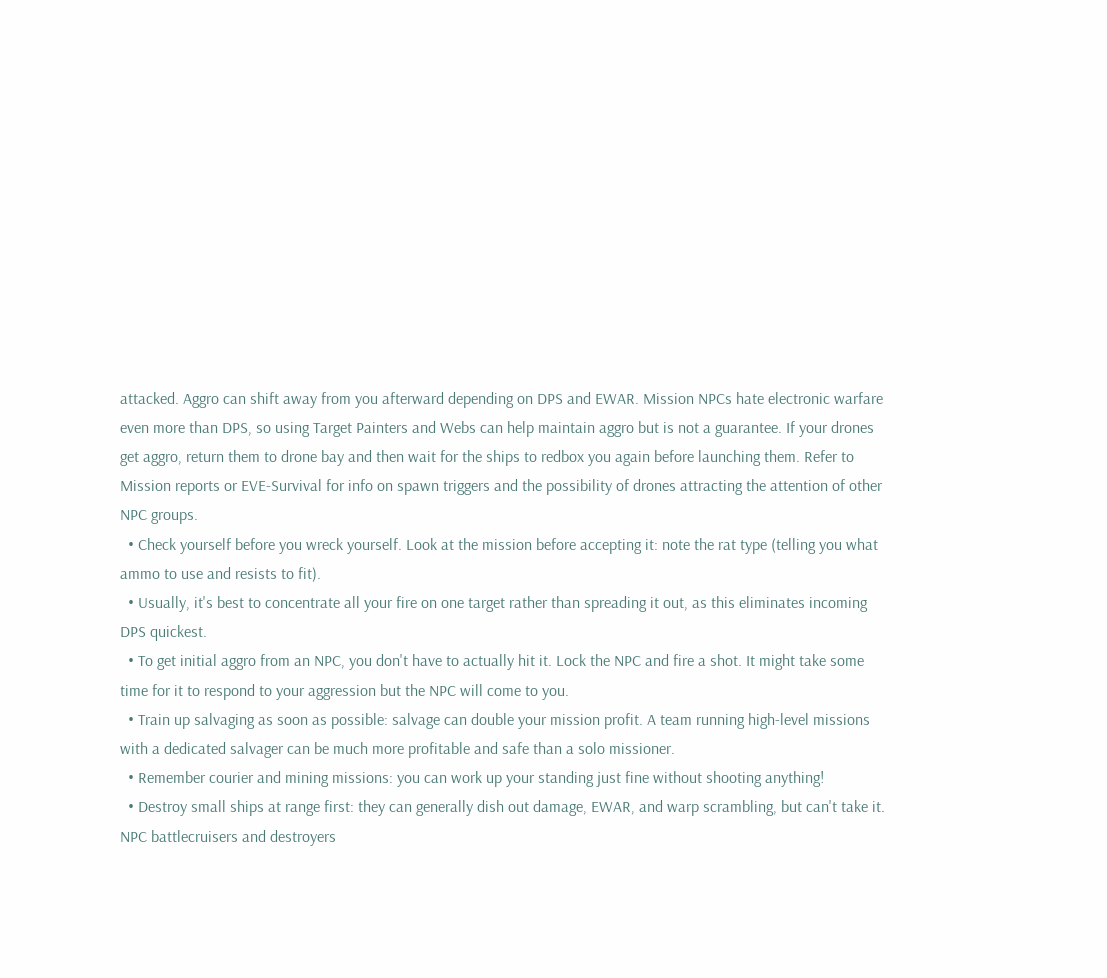attacked. Aggro can shift away from you afterward depending on DPS and EWAR. Mission NPCs hate electronic warfare even more than DPS, so using Target Painters and Webs can help maintain aggro but is not a guarantee. If your drones get aggro, return them to drone bay and then wait for the ships to redbox you again before launching them. Refer to Mission reports or EVE-Survival for info on spawn triggers and the possibility of drones attracting the attention of other NPC groups.
  • Check yourself before you wreck yourself. Look at the mission before accepting it: note the rat type (telling you what ammo to use and resists to fit).
  • Usually, it's best to concentrate all your fire on one target rather than spreading it out, as this eliminates incoming DPS quickest.
  • To get initial aggro from an NPC, you don't have to actually hit it. Lock the NPC and fire a shot. It might take some time for it to respond to your aggression but the NPC will come to you.
  • Train up salvaging as soon as possible: salvage can double your mission profit. A team running high-level missions with a dedicated salvager can be much more profitable and safe than a solo missioner.
  • Remember courier and mining missions: you can work up your standing just fine without shooting anything!
  • Destroy small ships at range first: they can generally dish out damage, EWAR, and warp scrambling, but can't take it. NPC battlecruisers and destroyers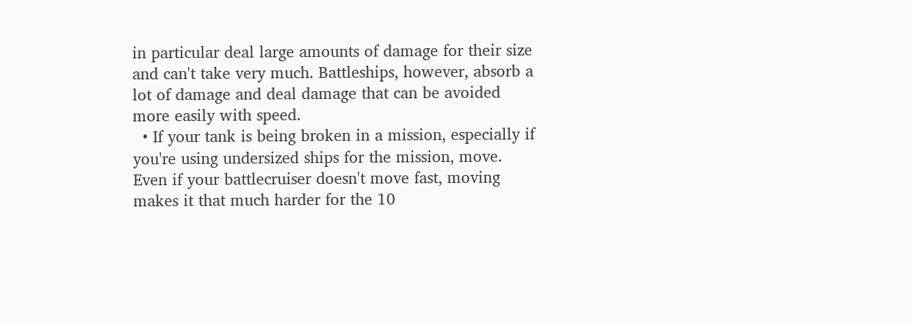in particular deal large amounts of damage for their size and can't take very much. Battleships, however, absorb a lot of damage and deal damage that can be avoided more easily with speed.
  • If your tank is being broken in a mission, especially if you're using undersized ships for the mission, move. Even if your battlecruiser doesn't move fast, moving makes it that much harder for the 10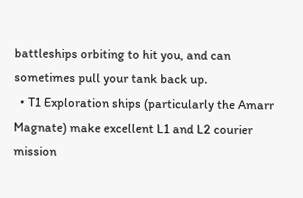battleships orbiting to hit you, and can sometimes pull your tank back up.
  • T1 Exploration ships (particularly the Amarr Magnate) make excellent L1 and L2 courier mission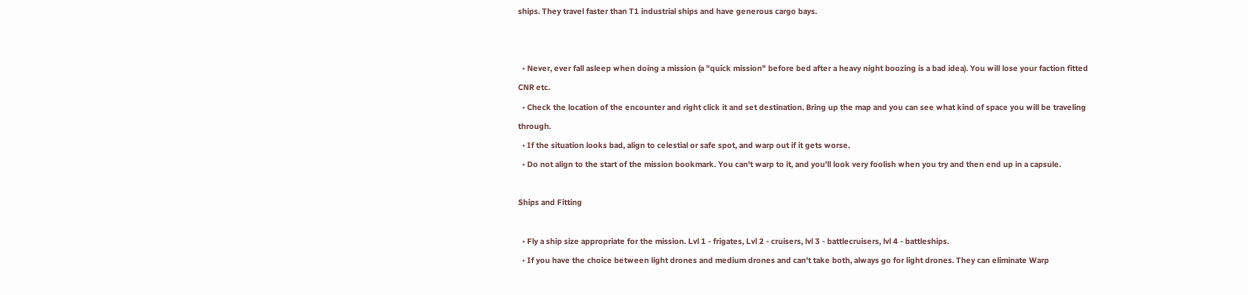ships. They travel faster than T1 industrial ships and have generous cargo bays.


  • Never, ever fall asleep when doing a mission (a "quick mission" before bed after a heavy night boozing is a bad idea). You will lose your faction fitted CNR etc.
  • Check the location of the encounter and right click it and set destination. Bring up the map and you can see what kind of space you will be traveling through.
  • If the situation looks bad, align to celestial or safe spot, and warp out if it gets worse.
  • Do not align to the start of the mission bookmark. You can't warp to it, and you'll look very foolish when you try and then end up in a capsule.

Ships and Fitting

  • Fly a ship size appropriate for the mission. Lvl 1 - frigates, Lvl 2 - cruisers, lvl 3 - battlecruisers, lvl 4 - battleships.
  • If you have the choice between light drones and medium drones and can't take both, always go for light drones. They can eliminate Warp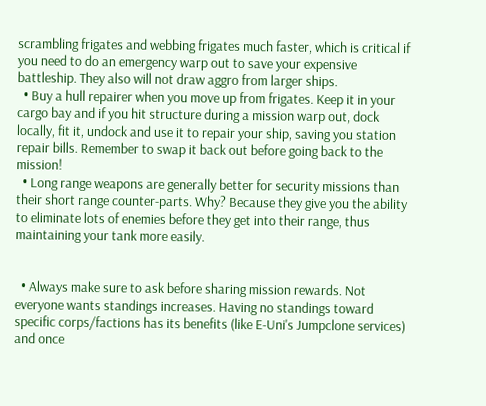scrambling frigates and webbing frigates much faster, which is critical if you need to do an emergency warp out to save your expensive battleship. They also will not draw aggro from larger ships.
  • Buy a hull repairer when you move up from frigates. Keep it in your cargo bay and if you hit structure during a mission warp out, dock locally, fit it, undock and use it to repair your ship, saving you station repair bills. Remember to swap it back out before going back to the mission!
  • Long range weapons are generally better for security missions than their short range counter-parts. Why? Because they give you the ability to eliminate lots of enemies before they get into their range, thus maintaining your tank more easily.


  • Always make sure to ask before sharing mission rewards. Not everyone wants standings increases. Having no standings toward specific corps/factions has its benefits (like E-Uni's Jumpclone services) and once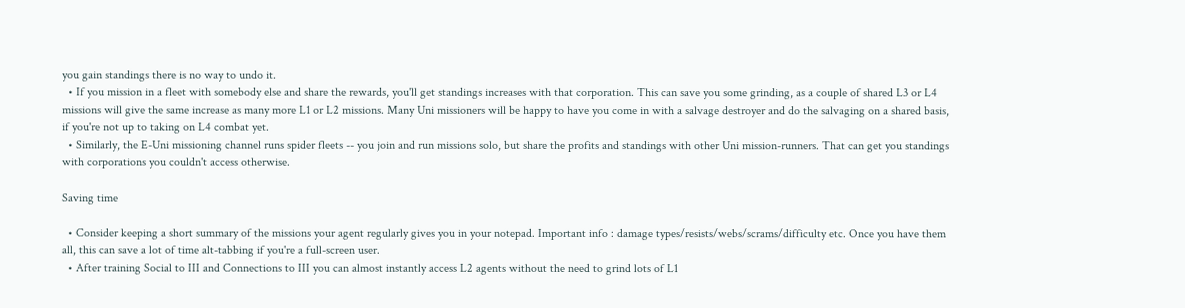you gain standings there is no way to undo it.
  • If you mission in a fleet with somebody else and share the rewards, you'll get standings increases with that corporation. This can save you some grinding, as a couple of shared L3 or L4 missions will give the same increase as many more L1 or L2 missions. Many Uni missioners will be happy to have you come in with a salvage destroyer and do the salvaging on a shared basis, if you're not up to taking on L4 combat yet.
  • Similarly, the E-Uni missioning channel runs spider fleets -- you join and run missions solo, but share the profits and standings with other Uni mission-runners. That can get you standings with corporations you couldn't access otherwise.

Saving time

  • Consider keeping a short summary of the missions your agent regularly gives you in your notepad. Important info : damage types/resists/webs/scrams/difficulty etc. Once you have them all, this can save a lot of time alt-tabbing if you're a full-screen user.
  • After training Social to III and Connections to III you can almost instantly access L2 agents without the need to grind lots of L1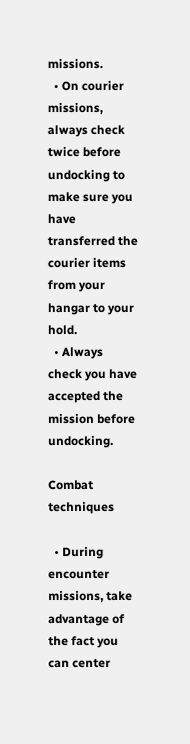missions.
  • On courier missions, always check twice before undocking to make sure you have transferred the courier items from your hangar to your hold.
  • Always check you have accepted the mission before undocking.

Combat techniques

  • During encounter missions, take advantage of the fact you can center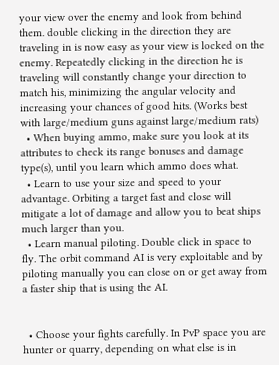your view over the enemy and look from behind them. double clicking in the direction they are traveling in is now easy as your view is locked on the enemy. Repeatedly clicking in the direction he is traveling will constantly change your direction to match his, minimizing the angular velocity and increasing your chances of good hits. (Works best with large/medium guns against large/medium rats)
  • When buying ammo, make sure you look at its attributes to check its range bonuses and damage type(s), until you learn which ammo does what.
  • Learn to use your size and speed to your advantage. Orbiting a target fast and close will mitigate a lot of damage and allow you to beat ships much larger than you.
  • Learn manual piloting. Double click in space to fly. The orbit command AI is very exploitable and by piloting manually you can close on or get away from a faster ship that is using the AI.


  • Choose your fights carefully. In PvP space you are hunter or quarry, depending on what else is in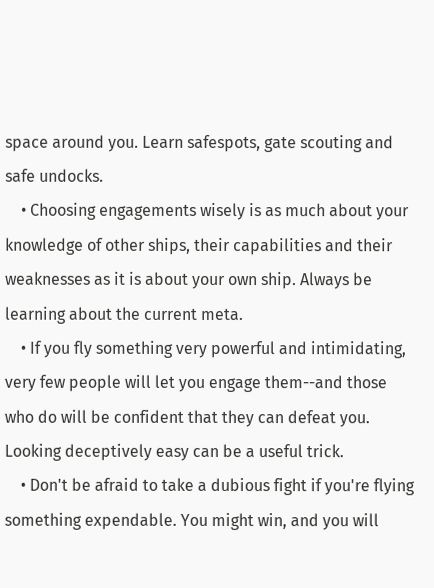space around you. Learn safespots, gate scouting and safe undocks.
    • Choosing engagements wisely is as much about your knowledge of other ships, their capabilities and their weaknesses as it is about your own ship. Always be learning about the current meta.
    • If you fly something very powerful and intimidating, very few people will let you engage them--and those who do will be confident that they can defeat you. Looking deceptively easy can be a useful trick.
    • Don't be afraid to take a dubious fight if you're flying something expendable. You might win, and you will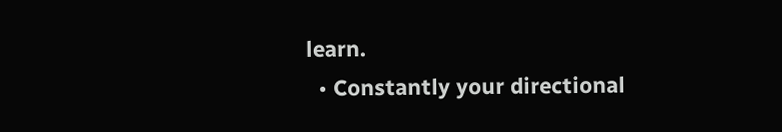learn.
  • Constantly your directional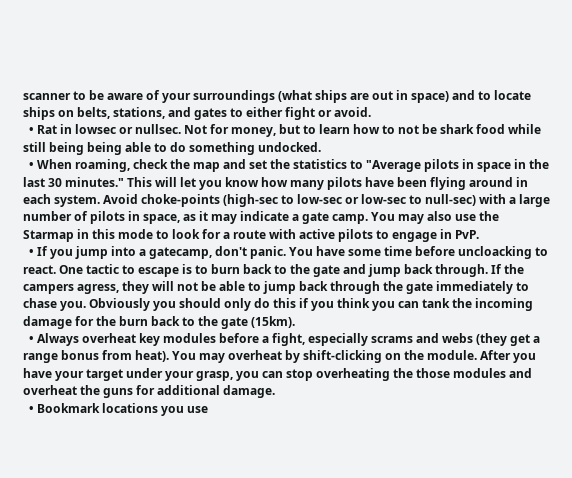scanner to be aware of your surroundings (what ships are out in space) and to locate ships on belts, stations, and gates to either fight or avoid.
  • Rat in lowsec or nullsec. Not for money, but to learn how to not be shark food while still being being able to do something undocked.
  • When roaming, check the map and set the statistics to "Average pilots in space in the last 30 minutes." This will let you know how many pilots have been flying around in each system. Avoid choke-points (high-sec to low-sec or low-sec to null-sec) with a large number of pilots in space, as it may indicate a gate camp. You may also use the Starmap in this mode to look for a route with active pilots to engage in PvP.
  • If you jump into a gatecamp, don't panic. You have some time before uncloacking to react. One tactic to escape is to burn back to the gate and jump back through. If the campers agress, they will not be able to jump back through the gate immediately to chase you. Obviously you should only do this if you think you can tank the incoming damage for the burn back to the gate (15km).
  • Always overheat key modules before a fight, especially scrams and webs (they get a range bonus from heat). You may overheat by shift-clicking on the module. After you have your target under your grasp, you can stop overheating the those modules and overheat the guns for additional damage.
  • Bookmark locations you use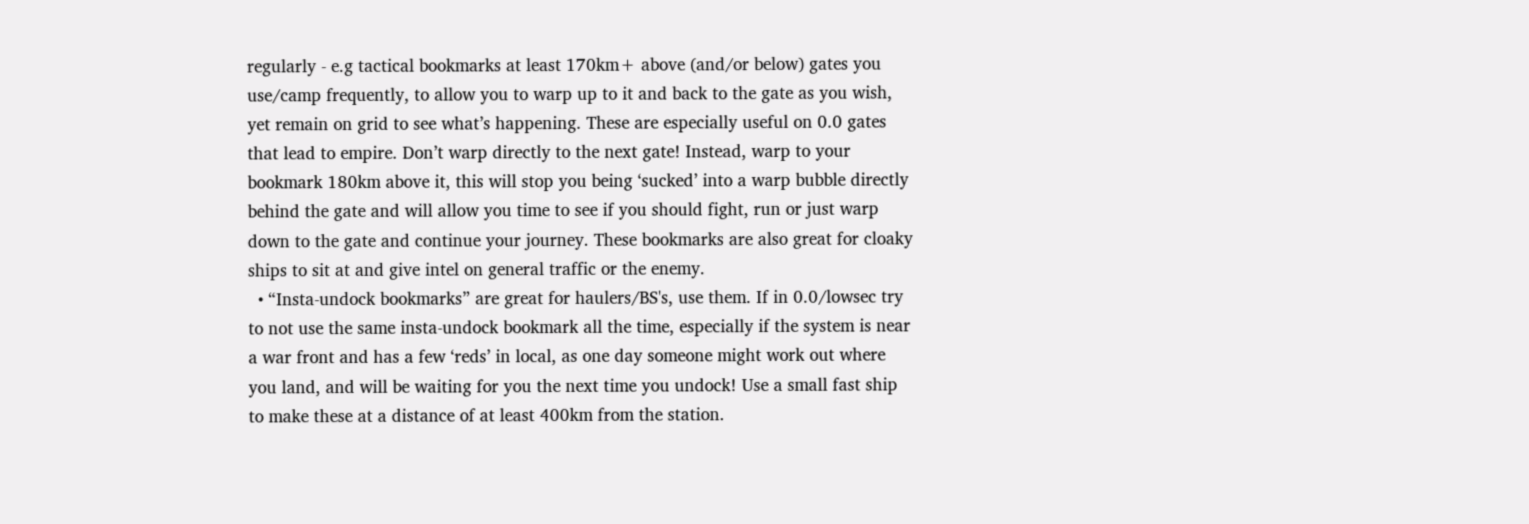regularly - e.g tactical bookmarks at least 170km+ above (and/or below) gates you use/camp frequently, to allow you to warp up to it and back to the gate as you wish, yet remain on grid to see what’s happening. These are especially useful on 0.0 gates that lead to empire. Don’t warp directly to the next gate! Instead, warp to your bookmark 180km above it, this will stop you being ‘sucked’ into a warp bubble directly behind the gate and will allow you time to see if you should fight, run or just warp down to the gate and continue your journey. These bookmarks are also great for cloaky ships to sit at and give intel on general traffic or the enemy.
  • “Insta-undock bookmarks” are great for haulers/BS's, use them. If in 0.0/lowsec try to not use the same insta-undock bookmark all the time, especially if the system is near a war front and has a few ‘reds’ in local, as one day someone might work out where you land, and will be waiting for you the next time you undock! Use a small fast ship to make these at a distance of at least 400km from the station.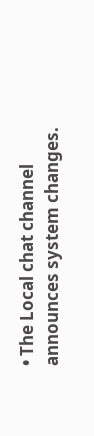• The Local chat channel announces system changes.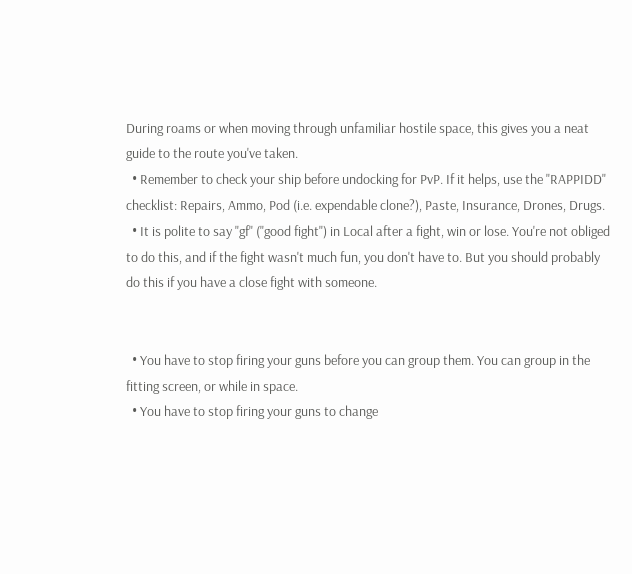During roams or when moving through unfamiliar hostile space, this gives you a neat guide to the route you've taken.
  • Remember to check your ship before undocking for PvP. If it helps, use the "RAPPIDD" checklist: Repairs, Ammo, Pod (i.e. expendable clone?), Paste, Insurance, Drones, Drugs.
  • It is polite to say "gf" ("good fight") in Local after a fight, win or lose. You're not obliged to do this, and if the fight wasn't much fun, you don't have to. But you should probably do this if you have a close fight with someone.


  • You have to stop firing your guns before you can group them. You can group in the fitting screen, or while in space.
  • You have to stop firing your guns to change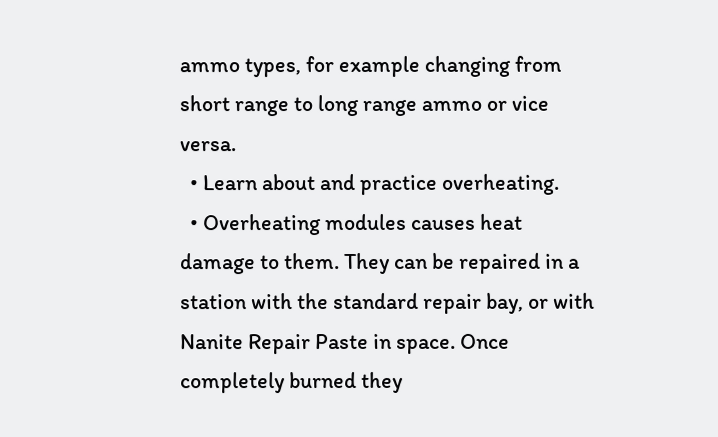ammo types, for example changing from short range to long range ammo or vice versa.
  • Learn about and practice overheating.
  • Overheating modules causes heat damage to them. They can be repaired in a station with the standard repair bay, or with Nanite Repair Paste in space. Once completely burned they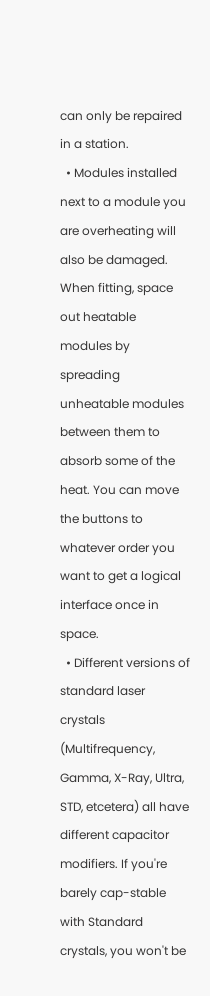can only be repaired in a station.
  • Modules installed next to a module you are overheating will also be damaged. When fitting, space out heatable modules by spreading unheatable modules between them to absorb some of the heat. You can move the buttons to whatever order you want to get a logical interface once in space.
  • Different versions of standard laser crystals (Multifrequency, Gamma, X-Ray, Ultra, STD, etcetera) all have different capacitor modifiers. If you're barely cap-stable with Standard crystals, you won't be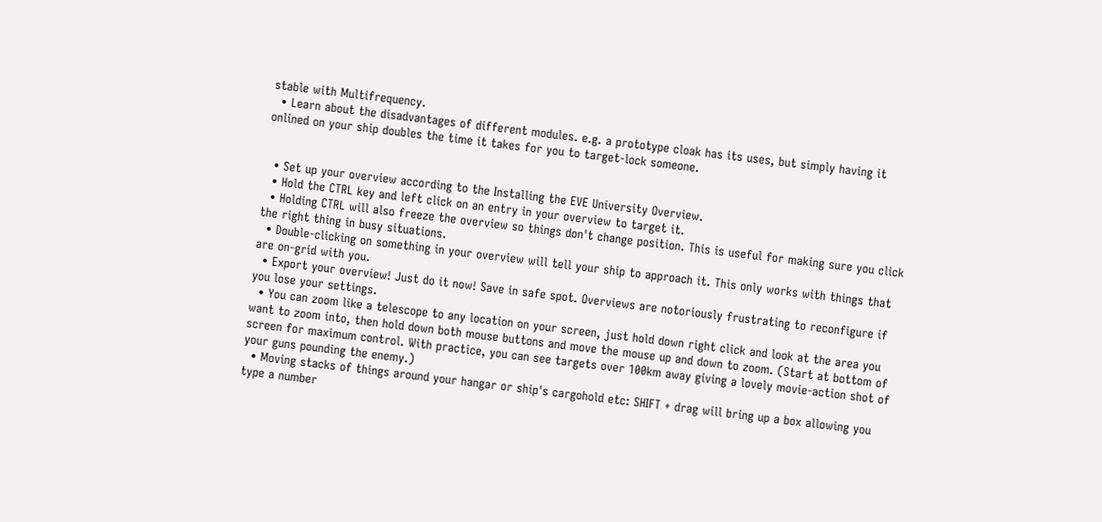stable with Multifrequency.
  • Learn about the disadvantages of different modules. e.g. a prototype cloak has its uses, but simply having it onlined on your ship doubles the time it takes for you to target-lock someone.


  • Set up your overview according to the Installing the EVE University Overview.
  • Hold the CTRL key and left click on an entry in your overview to target it.
  • Holding CTRL will also freeze the overview so things don't change position. This is useful for making sure you click the right thing in busy situations.
  • Double-clicking on something in your overview will tell your ship to approach it. This only works with things that are on-grid with you.
  • Export your overview! Just do it now! Save in safe spot. Overviews are notoriously frustrating to reconfigure if you lose your settings.
  • You can zoom like a telescope to any location on your screen, just hold down right click and look at the area you want to zoom into, then hold down both mouse buttons and move the mouse up and down to zoom. (Start at bottom of screen for maximum control. With practice, you can see targets over 100km away giving a lovely movie-action shot of your guns pounding the enemy.)
  • Moving stacks of things around your hangar or ship's cargohold etc: SHIFT + drag will bring up a box allowing you type a number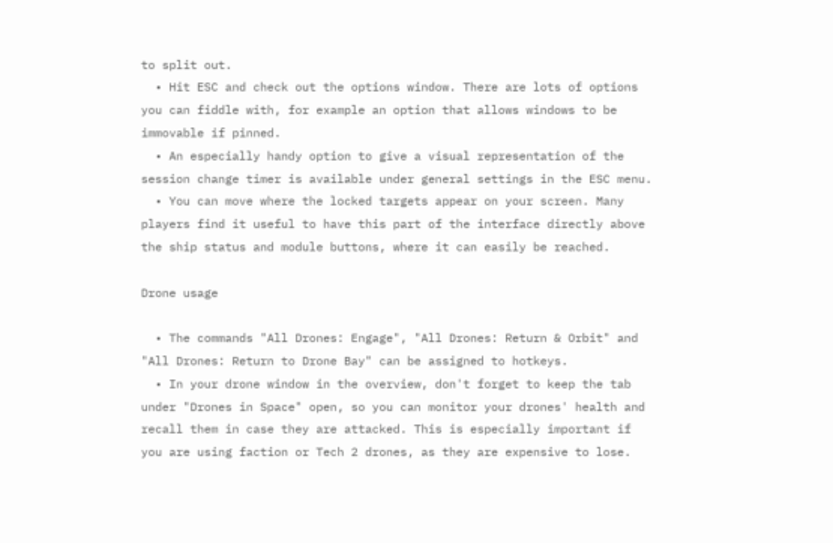to split out.
  • Hit ESC and check out the options window. There are lots of options you can fiddle with, for example an option that allows windows to be immovable if pinned.
  • An especially handy option to give a visual representation of the session change timer is available under general settings in the ESC menu.
  • You can move where the locked targets appear on your screen. Many players find it useful to have this part of the interface directly above the ship status and module buttons, where it can easily be reached.

Drone usage

  • The commands "All Drones: Engage", "All Drones: Return & Orbit" and "All Drones: Return to Drone Bay" can be assigned to hotkeys.
  • In your drone window in the overview, don't forget to keep the tab under "Drones in Space" open, so you can monitor your drones' health and recall them in case they are attacked. This is especially important if you are using faction or Tech 2 drones, as they are expensive to lose.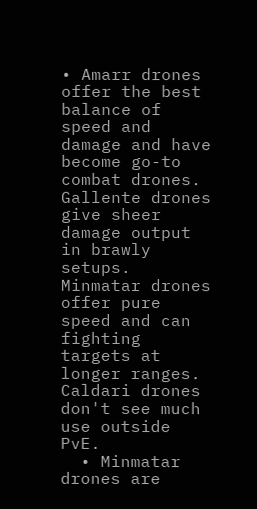• Amarr drones offer the best balance of speed and damage and have become go-to combat drones. Gallente drones give sheer damage output in brawly setups. Minmatar drones offer pure speed and can fighting targets at longer ranges. Caldari drones don't see much use outside PvE.
  • Minmatar drones are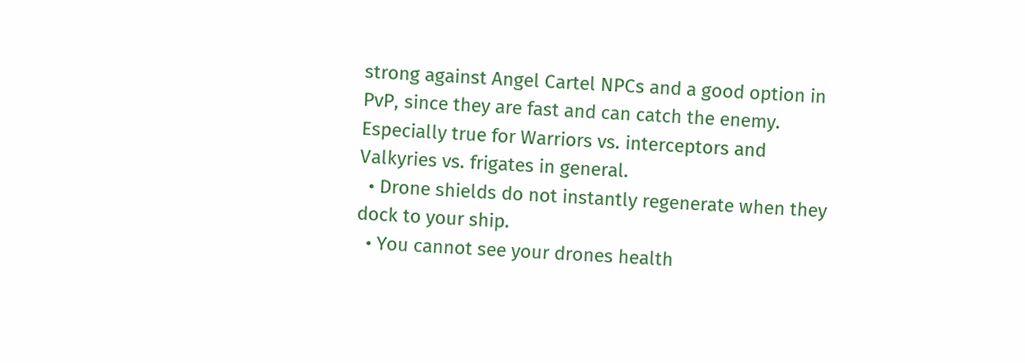strong against Angel Cartel NPCs and a good option in PvP, since they are fast and can catch the enemy. Especially true for Warriors vs. interceptors and Valkyries vs. frigates in general.
  • Drone shields do not instantly regenerate when they dock to your ship.
  • You cannot see your drones health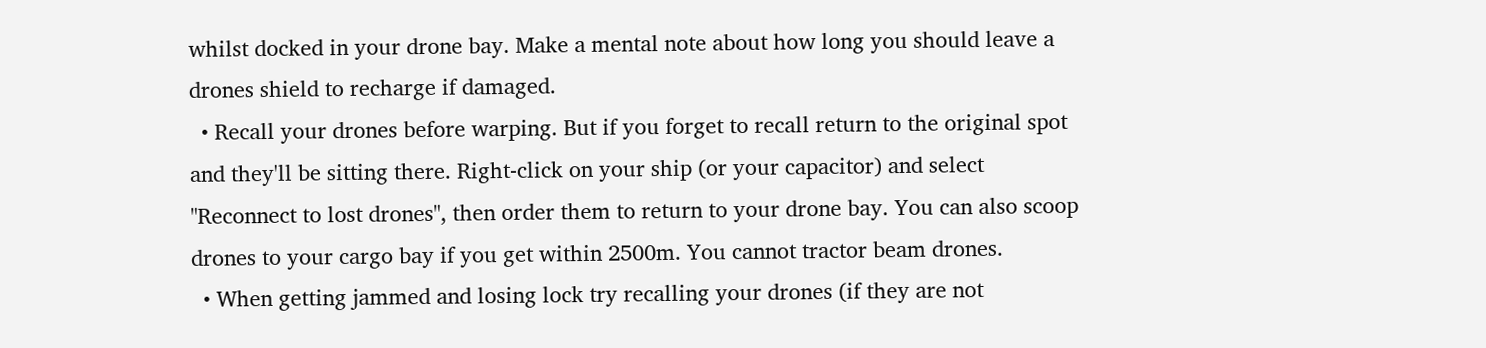whilst docked in your drone bay. Make a mental note about how long you should leave a drones shield to recharge if damaged.
  • Recall your drones before warping. But if you forget to recall return to the original spot and they'll be sitting there. Right-click on your ship (or your capacitor) and select "Reconnect to lost drones", then order them to return to your drone bay. You can also scoop drones to your cargo bay if you get within 2500m. You cannot tractor beam drones.
  • When getting jammed and losing lock try recalling your drones (if they are not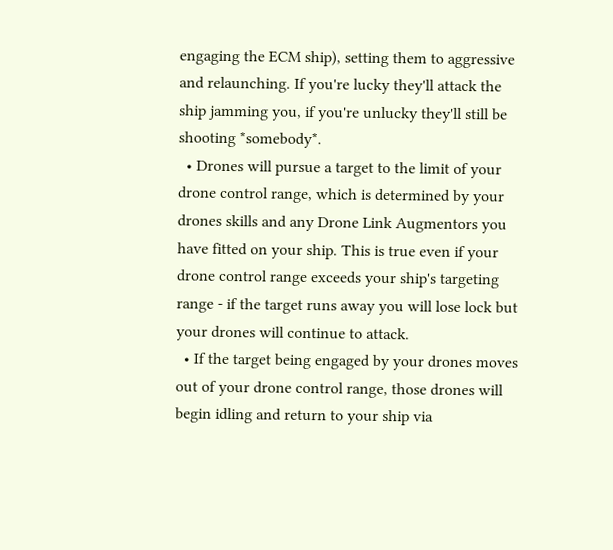engaging the ECM ship), setting them to aggressive and relaunching. If you're lucky they'll attack the ship jamming you, if you're unlucky they'll still be shooting *somebody*.
  • Drones will pursue a target to the limit of your drone control range, which is determined by your drones skills and any Drone Link Augmentors you have fitted on your ship. This is true even if your drone control range exceeds your ship's targeting range - if the target runs away you will lose lock but your drones will continue to attack.
  • If the target being engaged by your drones moves out of your drone control range, those drones will begin idling and return to your ship via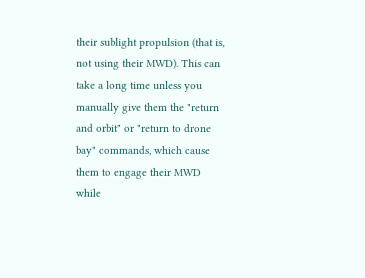their sublight propulsion (that is, not using their MWD). This can take a long time unless you manually give them the "return and orbit" or "return to drone bay" commands, which cause them to engage their MWD while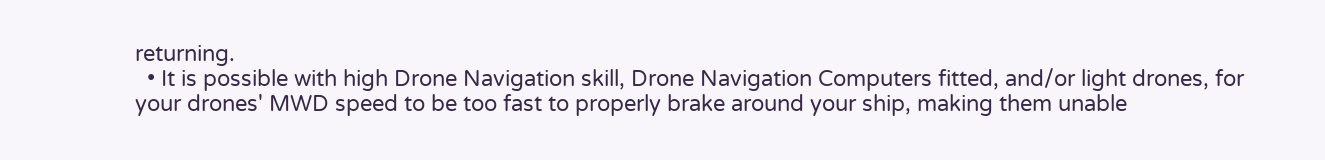returning.
  • It is possible with high Drone Navigation skill, Drone Navigation Computers fitted, and/or light drones, for your drones' MWD speed to be too fast to properly brake around your ship, making them unable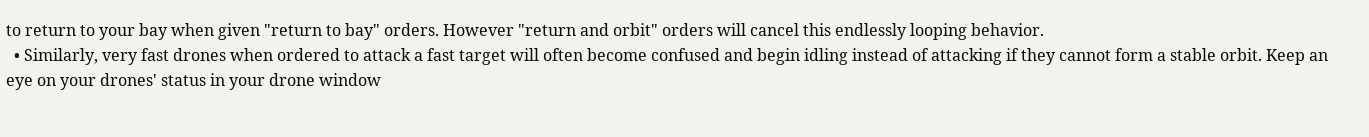to return to your bay when given "return to bay" orders. However "return and orbit" orders will cancel this endlessly looping behavior.
  • Similarly, very fast drones when ordered to attack a fast target will often become confused and begin idling instead of attacking if they cannot form a stable orbit. Keep an eye on your drones' status in your drone window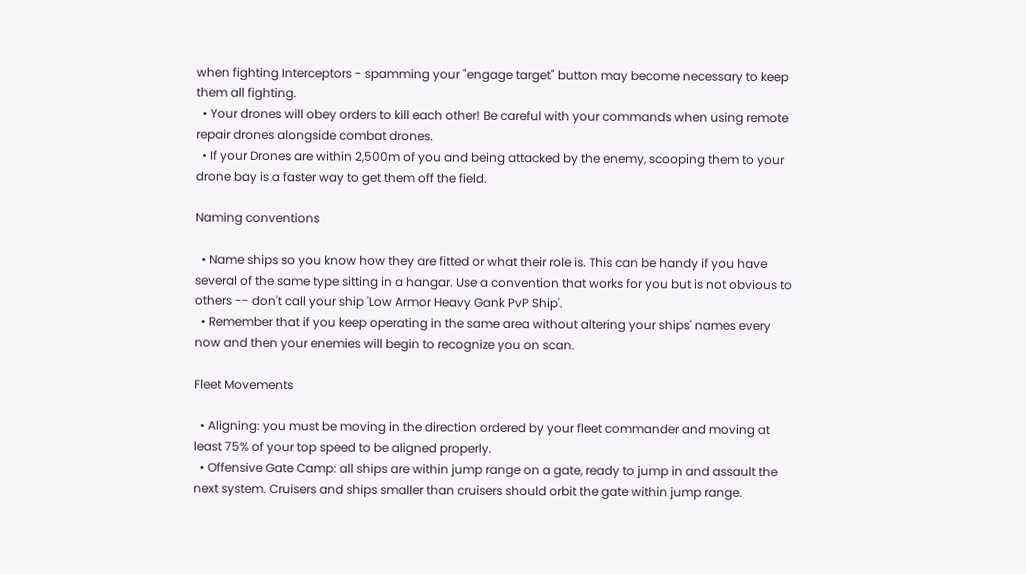when fighting Interceptors - spamming your "engage target" button may become necessary to keep them all fighting.
  • Your drones will obey orders to kill each other! Be careful with your commands when using remote repair drones alongside combat drones.
  • If your Drones are within 2,500m of you and being attacked by the enemy, scooping them to your drone bay is a faster way to get them off the field.

Naming conventions

  • Name ships so you know how they are fitted or what their role is. This can be handy if you have several of the same type sitting in a hangar. Use a convention that works for you but is not obvious to others -- don't call your ship 'Low Armor Heavy Gank PvP Ship'.
  • Remember that if you keep operating in the same area without altering your ships' names every now and then your enemies will begin to recognize you on scan.

Fleet Movements

  • Aligning: you must be moving in the direction ordered by your fleet commander and moving at least 75% of your top speed to be aligned properly.
  • Offensive Gate Camp: all ships are within jump range on a gate, ready to jump in and assault the next system. Cruisers and ships smaller than cruisers should orbit the gate within jump range.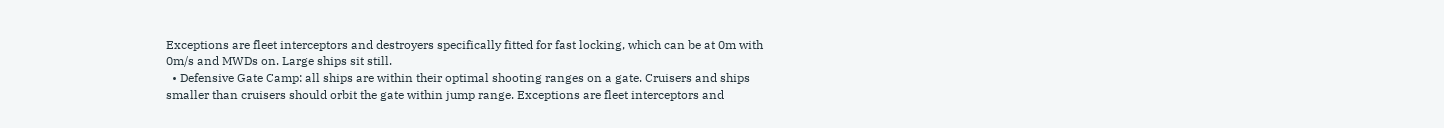Exceptions are fleet interceptors and destroyers specifically fitted for fast locking, which can be at 0m with 0m/s and MWDs on. Large ships sit still.
  • Defensive Gate Camp: all ships are within their optimal shooting ranges on a gate. Cruisers and ships smaller than cruisers should orbit the gate within jump range. Exceptions are fleet interceptors and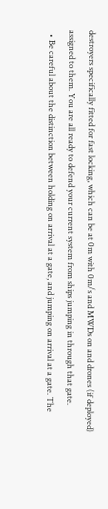destroyers specifically fitted for fast locking, which can be at 0m with 0m/s and MWDs on and drones (if deployed) assigned to them. You are all ready to defend your current system from ships jumping in through that gate.
  • Be careful about the distinction between holding on arrival at a gate, and jumping on arrival at a gate. The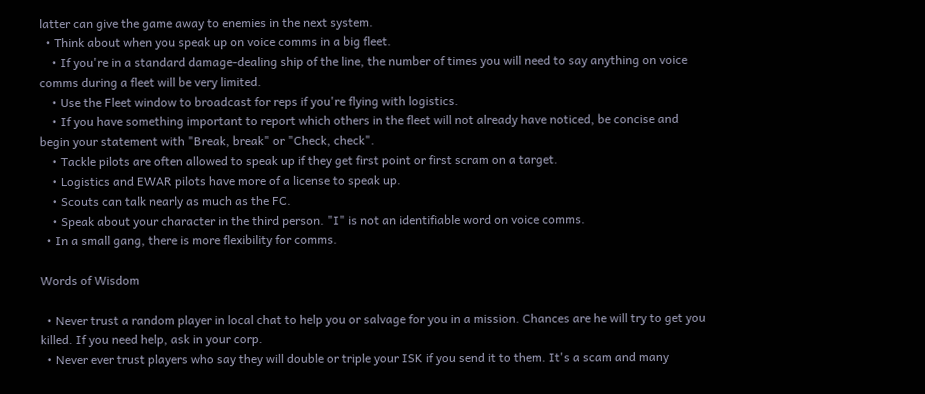latter can give the game away to enemies in the next system.
  • Think about when you speak up on voice comms in a big fleet.
    • If you're in a standard damage-dealing ship of the line, the number of times you will need to say anything on voice comms during a fleet will be very limited.
    • Use the Fleet window to broadcast for reps if you're flying with logistics.
    • If you have something important to report which others in the fleet will not already have noticed, be concise and begin your statement with "Break, break" or "Check, check".
    • Tackle pilots are often allowed to speak up if they get first point or first scram on a target.
    • Logistics and EWAR pilots have more of a license to speak up.
    • Scouts can talk nearly as much as the FC.
    • Speak about your character in the third person. "I" is not an identifiable word on voice comms.
  • In a small gang, there is more flexibility for comms.

Words of Wisdom

  • Never trust a random player in local chat to help you or salvage for you in a mission. Chances are he will try to get you killed. If you need help, ask in your corp.
  • Never ever trust players who say they will double or triple your ISK if you send it to them. It's a scam and many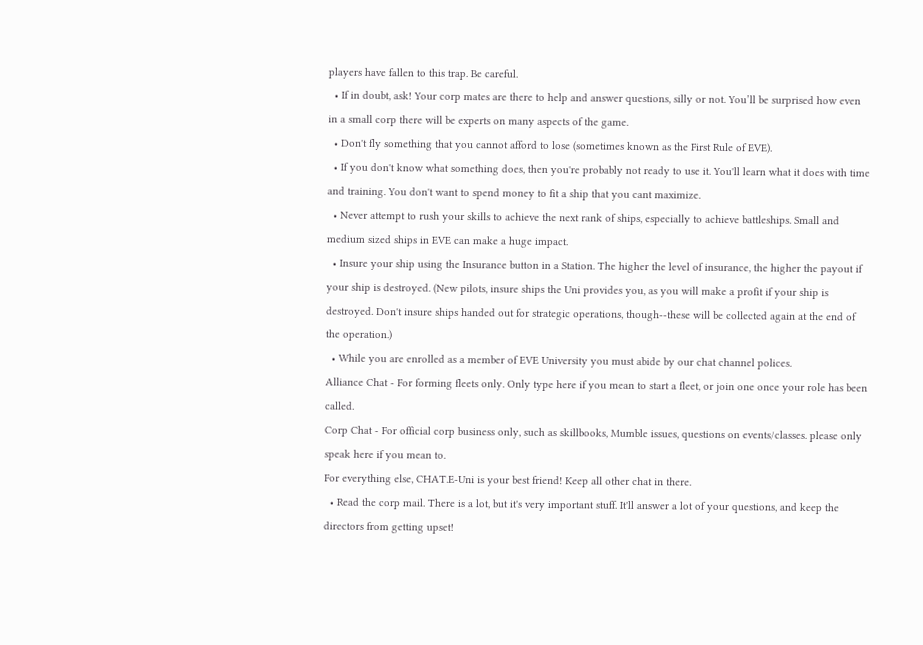players have fallen to this trap. Be careful.
  • If in doubt, ask! Your corp mates are there to help and answer questions, silly or not. You’ll be surprised how even in a small corp there will be experts on many aspects of the game.
  • Don't fly something that you cannot afford to lose (sometimes known as the First Rule of EVE).
  • If you don't know what something does, then you're probably not ready to use it. You'll learn what it does with time and training. You don't want to spend money to fit a ship that you cant maximize.
  • Never attempt to rush your skills to achieve the next rank of ships, especially to achieve battleships. Small and medium sized ships in EVE can make a huge impact.
  • Insure your ship using the Insurance button in a Station. The higher the level of insurance, the higher the payout if your ship is destroyed. (New pilots, insure ships the Uni provides you, as you will make a profit if your ship is destroyed. Don't insure ships handed out for strategic operations, though--these will be collected again at the end of the operation.)
  • While you are enrolled as a member of EVE University you must abide by our chat channel polices.
Alliance Chat - For forming fleets only. Only type here if you mean to start a fleet, or join one once your role has been called.
Corp Chat - For official corp business only, such as skillbooks, Mumble issues, questions on events/classes. please only speak here if you mean to.
For everything else, CHAT.E-Uni is your best friend! Keep all other chat in there.
  • Read the corp mail. There is a lot, but it's very important stuff. It'll answer a lot of your questions, and keep the directors from getting upset!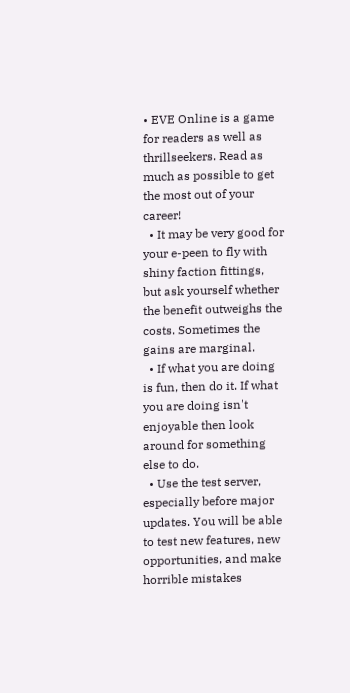• EVE Online is a game for readers as well as thrillseekers. Read as much as possible to get the most out of your career!
  • It may be very good for your e-peen to fly with shiny faction fittings, but ask yourself whether the benefit outweighs the costs. Sometimes the gains are marginal.
  • If what you are doing is fun, then do it. If what you are doing isn't enjoyable then look around for something else to do.
  • Use the test server, especially before major updates. You will be able to test new features, new opportunities, and make horrible mistakes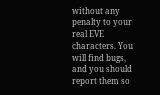without any penalty to your real EVE characters. You will find bugs, and you should report them so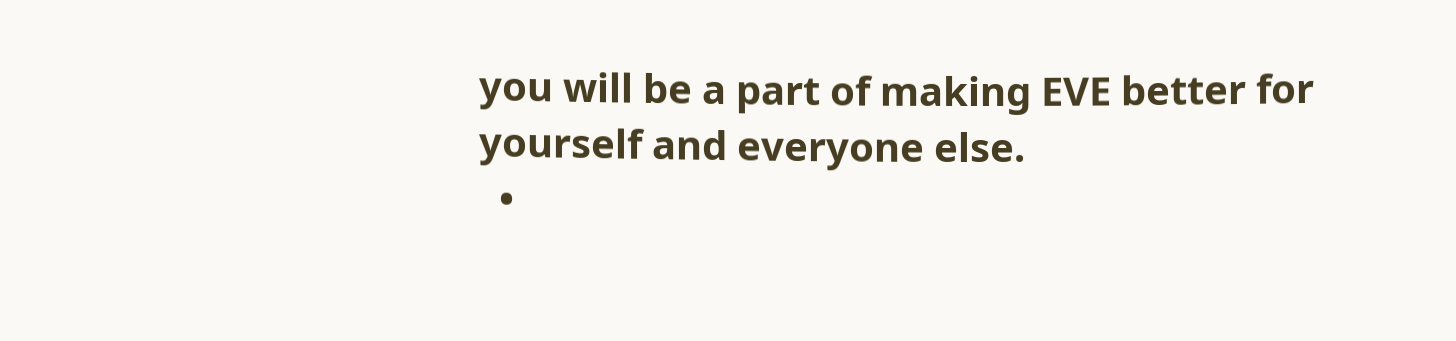you will be a part of making EVE better for yourself and everyone else.
  •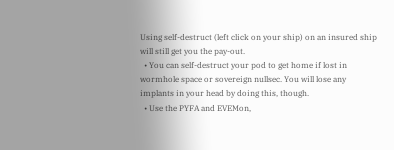Using self-destruct (left click on your ship) on an insured ship will still get you the pay-out.
  • You can self-destruct your pod to get home if lost in wormhole space or sovereign nullsec. You will lose any implants in your head by doing this, though.
  • Use the PYFA and EVEMon,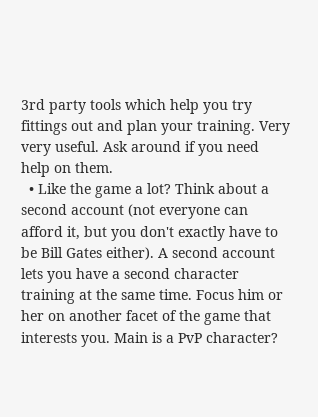3rd party tools which help you try fittings out and plan your training. Very very useful. Ask around if you need help on them.
  • Like the game a lot? Think about a second account (not everyone can afford it, but you don't exactly have to be Bill Gates either). A second account lets you have a second character training at the same time. Focus him or her on another facet of the game that interests you. Main is a PvP character?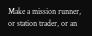Make a mission runner, or station trader, or an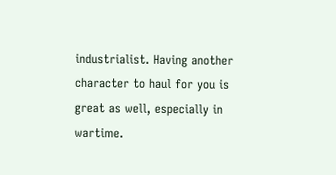industrialist. Having another character to haul for you is great as well, especially in wartime.